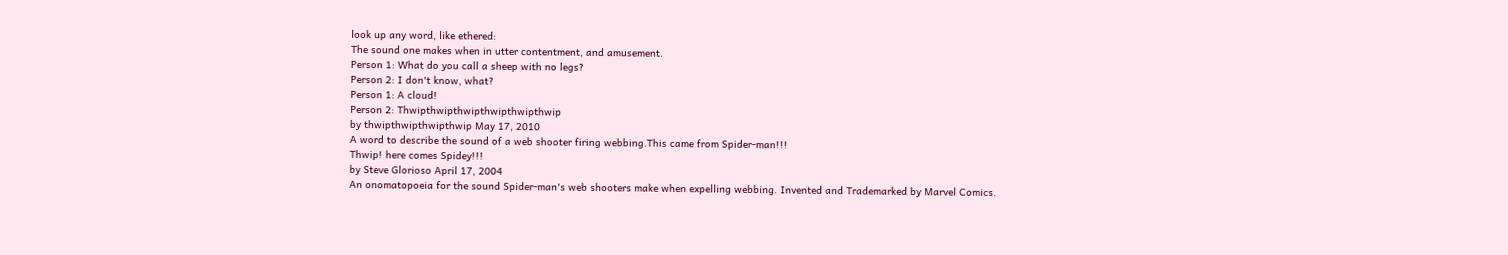look up any word, like ethered:
The sound one makes when in utter contentment, and amusement.
Person 1: What do you call a sheep with no legs?
Person 2: I don't know, what?
Person 1: A cloud!
Person 2: Thwipthwipthwipthwipthwipthwip
by thwipthwipthwipthwip May 17, 2010
A word to describe the sound of a web shooter firing webbing.This came from Spider-man!!!
Thwip! here comes Spidey!!!
by Steve Glorioso April 17, 2004
An onomatopoeia for the sound Spider-man's web shooters make when expelling webbing. Invented and Trademarked by Marvel Comics.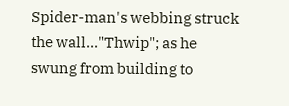Spider-man's webbing struck the wall..."Thwip"; as he swung from building to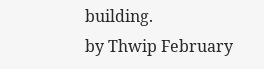building.
by Thwip February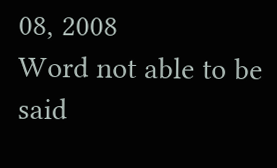08, 2008
Word not able to be said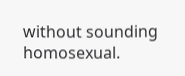without sounding homosexual.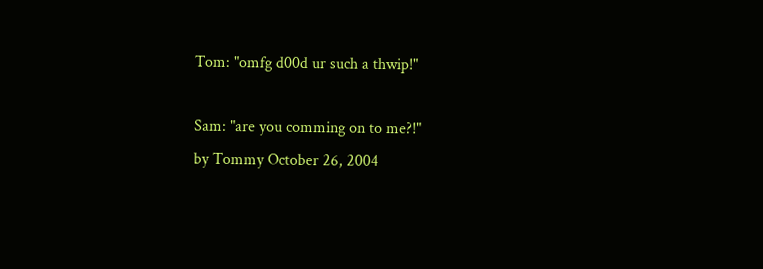Tom: "omfg d00d ur such a thwip!"

Sam: "are you comming on to me?!"
by Tommy October 26, 2004